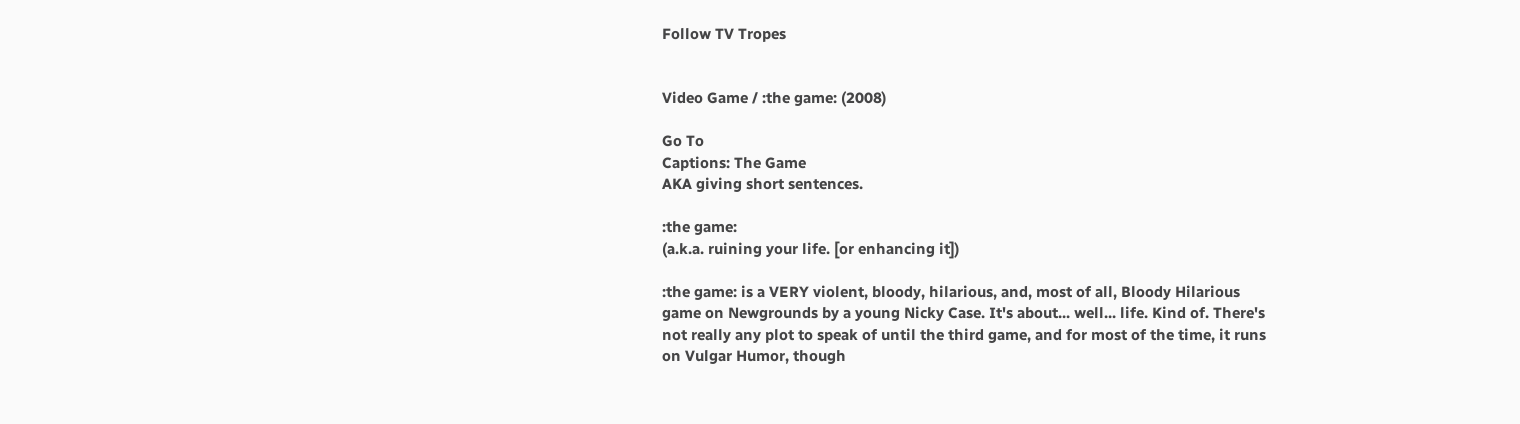Follow TV Tropes


Video Game / :the game: (2008)

Go To
Captions: The Game
AKA giving short sentences.

:the game:
(a.k.a. ruining your life. [or enhancing it])

:the game: is a VERY violent, bloody, hilarious, and, most of all, Bloody Hilarious game on Newgrounds by a young Nicky Case. It's about... well... life. Kind of. There's not really any plot to speak of until the third game, and for most of the time, it runs on Vulgar Humor, though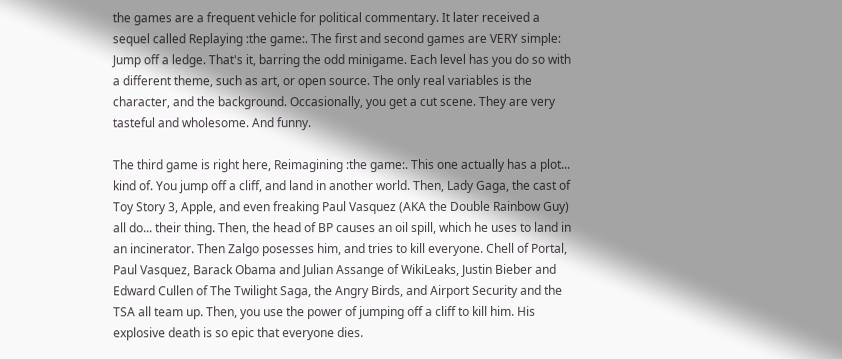the games are a frequent vehicle for political commentary. It later received a sequel called Replaying :the game:. The first and second games are VERY simple: Jump off a ledge. That's it, barring the odd minigame. Each level has you do so with a different theme, such as art, or open source. The only real variables is the character, and the background. Occasionally, you get a cut scene. They are very tasteful and wholesome. And funny.

The third game is right here, Reimagining :the game:. This one actually has a plot... kind of. You jump off a cliff, and land in another world. Then, Lady Gaga, the cast of Toy Story 3, Apple, and even freaking Paul Vasquez (AKA the Double Rainbow Guy) all do... their thing. Then, the head of BP causes an oil spill, which he uses to land in an incinerator. Then Zalgo posesses him, and tries to kill everyone. Chell of Portal, Paul Vasquez, Barack Obama and Julian Assange of WikiLeaks, Justin Bieber and Edward Cullen of The Twilight Saga, the Angry Birds, and Airport Security and the TSA all team up. Then, you use the power of jumping off a cliff to kill him. His explosive death is so epic that everyone dies.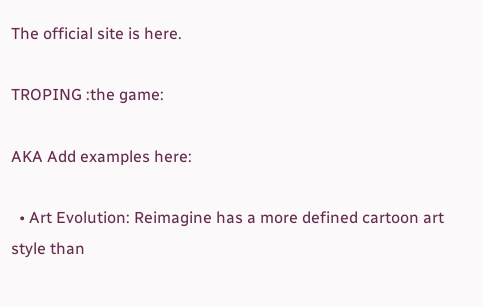The official site is here.

TROPING :the game:

AKA Add examples here:

  • Art Evolution: Reimagine has a more defined cartoon art style than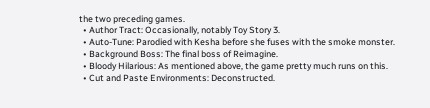the two preceding games.
  • Author Tract: Occasionally, notably Toy Story 3.
  • Auto-Tune: Parodied with Kesha before she fuses with the smoke monster.
  • Background Boss: The final boss of Reimagine.
  • Bloody Hilarious: As mentioned above, the game pretty much runs on this.
  • Cut and Paste Environments: Deconstructed.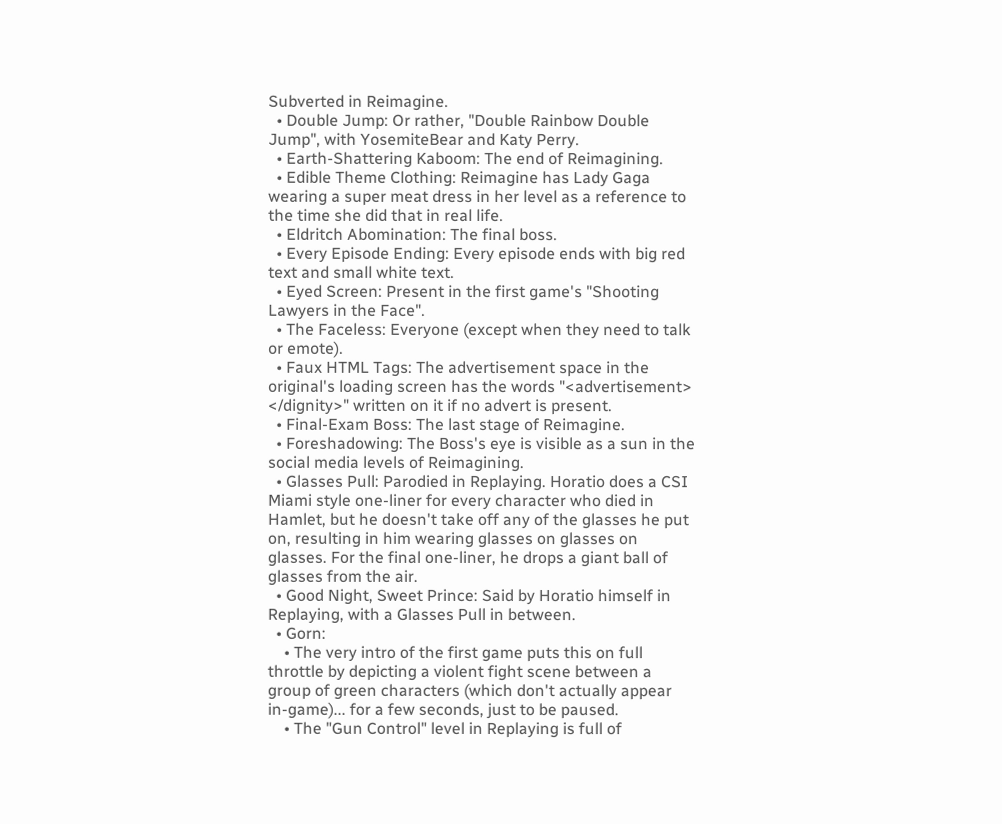Subverted in Reimagine.
  • Double Jump: Or rather, "Double Rainbow Double Jump", with YosemiteBear and Katy Perry.
  • Earth-Shattering Kaboom: The end of Reimagining.
  • Edible Theme Clothing: Reimagine has Lady Gaga wearing a super meat dress in her level as a reference to the time she did that in real life.
  • Eldritch Abomination: The final boss.
  • Every Episode Ending: Every episode ends with big red text and small white text.
  • Eyed Screen: Present in the first game's "Shooting Lawyers in the Face".
  • The Faceless: Everyone (except when they need to talk or emote).
  • Faux HTML Tags: The advertisement space in the original's loading screen has the words "<advertisement> </dignity>" written on it if no advert is present.
  • Final-Exam Boss: The last stage of Reimagine.
  • Foreshadowing: The Boss's eye is visible as a sun in the social media levels of Reimagining.
  • Glasses Pull: Parodied in Replaying. Horatio does a CSI Miami style one-liner for every character who died in Hamlet, but he doesn't take off any of the glasses he put on, resulting in him wearing glasses on glasses on glasses. For the final one-liner, he drops a giant ball of glasses from the air.
  • Good Night, Sweet Prince: Said by Horatio himself in Replaying, with a Glasses Pull in between.
  • Gorn:
    • The very intro of the first game puts this on full throttle by depicting a violent fight scene between a group of green characters (which don't actually appear in-game)... for a few seconds, just to be paused.
    • The "Gun Control" level in Replaying is full of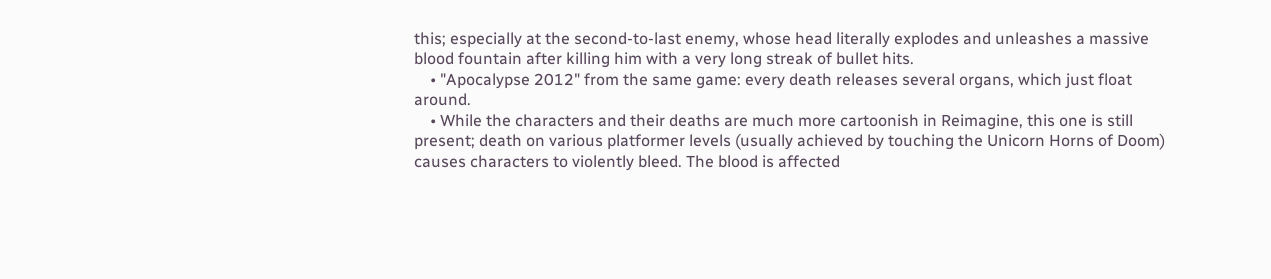this; especially at the second-to-last enemy, whose head literally explodes and unleashes a massive blood fountain after killing him with a very long streak of bullet hits.
    • "Apocalypse 2012" from the same game: every death releases several organs, which just float around.
    • While the characters and their deaths are much more cartoonish in Reimagine, this one is still present; death on various platformer levels (usually achieved by touching the Unicorn Horns of Doom) causes characters to violently bleed. The blood is affected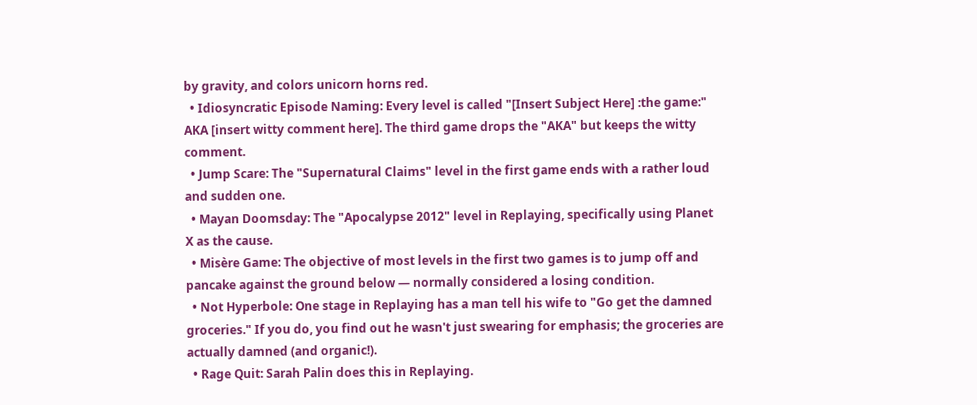by gravity, and colors unicorn horns red.
  • Idiosyncratic Episode Naming: Every level is called "[Insert Subject Here] :the game:" AKA [insert witty comment here]. The third game drops the "AKA" but keeps the witty comment.
  • Jump Scare: The "Supernatural Claims" level in the first game ends with a rather loud and sudden one.
  • Mayan Doomsday: The "Apocalypse 2012" level in Replaying, specifically using Planet X as the cause.
  • Misère Game: The objective of most levels in the first two games is to jump off and pancake against the ground below — normally considered a losing condition.
  • Not Hyperbole: One stage in Replaying has a man tell his wife to "Go get the damned groceries." If you do, you find out he wasn't just swearing for emphasis; the groceries are actually damned (and organic!).
  • Rage Quit: Sarah Palin does this in Replaying.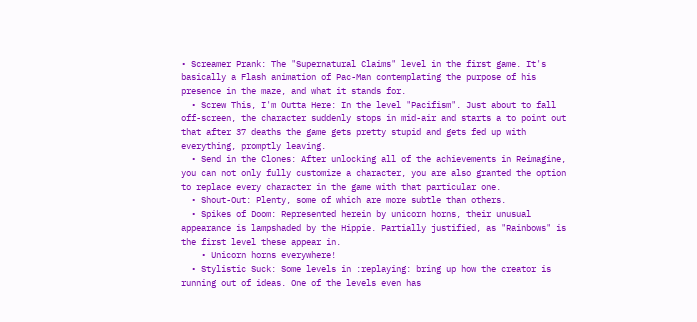• Screamer Prank: The "Supernatural Claims" level in the first game. It's basically a Flash animation of Pac-Man contemplating the purpose of his presence in the maze, and what it stands for.
  • Screw This, I'm Outta Here: In the level "Pacifism". Just about to fall off-screen, the character suddenly stops in mid-air and starts a to point out that after 37 deaths the game gets pretty stupid and gets fed up with everything, promptly leaving.
  • Send in the Clones: After unlocking all of the achievements in Reimagine, you can not only fully customize a character, you are also granted the option to replace every character in the game with that particular one.
  • Shout-Out: Plenty, some of which are more subtle than others.
  • Spikes of Doom: Represented herein by unicorn horns, their unusual appearance is lampshaded by the Hippie. Partially justified, as "Rainbows" is the first level these appear in.
    • Unicorn horns everywhere!
  • Stylistic Suck: Some levels in :replaying: bring up how the creator is running out of ideas. One of the levels even has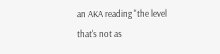an AKA reading "the level that's not as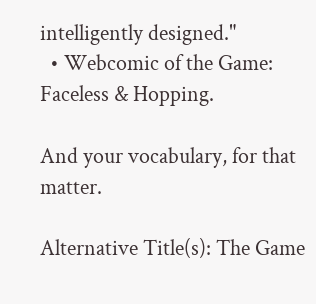intelligently designed."
  • Webcomic of the Game: Faceless & Hopping.

And your vocabulary, for that matter.

Alternative Title(s): The Game